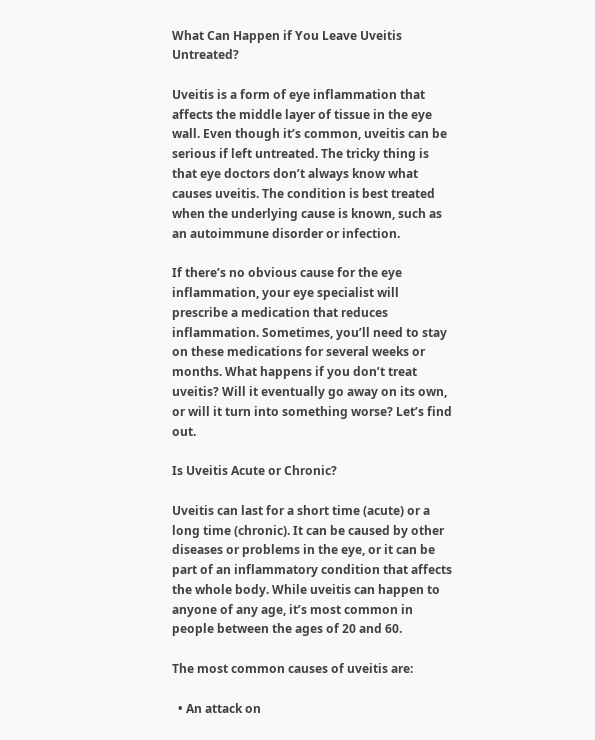What Can Happen if You Leave Uveitis Untreated?

Uveitis is a form of eye inflammation that affects the middle layer of tissue in the eye wall. Even though it’s common, uveitis can be serious if left untreated. The tricky thing is that eye doctors don’t always know what causes uveitis. The condition is best treated when the underlying cause is known, such as an autoimmune disorder or infection.

If there’s no obvious cause for the eye inflammation, your eye specialist will prescribe a medication that reduces inflammation. Sometimes, you’ll need to stay on these medications for several weeks or months. What happens if you don’t treat uveitis? Will it eventually go away on its own, or will it turn into something worse? Let’s find out.

Is Uveitis Acute or Chronic?

Uveitis can last for a short time (acute) or a long time (chronic). It can be caused by other diseases or problems in the eye, or it can be part of an inflammatory condition that affects the whole body. While uveitis can happen to anyone of any age, it’s most common in people between the ages of 20 and 60.

The most common causes of uveitis are:

  • An attack on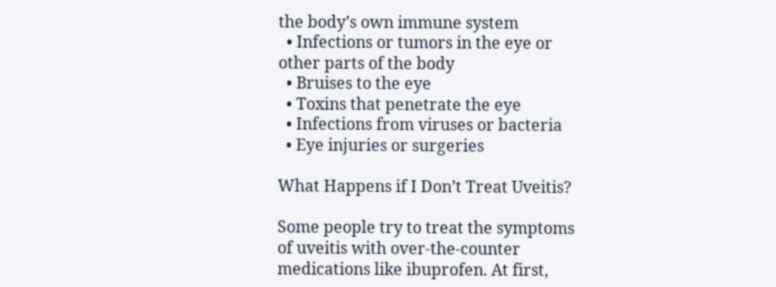the body’s own immune system
  • Infections or tumors in the eye or other parts of the body
  • Bruises to the eye
  • Toxins that penetrate the eye
  • Infections from viruses or bacteria
  • Eye injuries or surgeries

What Happens if I Don’t Treat Uveitis?

Some people try to treat the symptoms of uveitis with over-the-counter medications like ibuprofen. At first,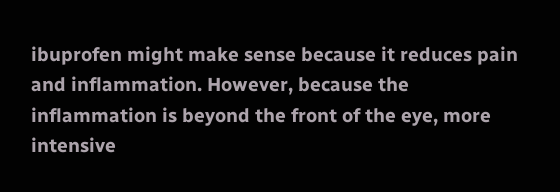ibuprofen might make sense because it reduces pain and inflammation. However, because the inflammation is beyond the front of the eye, more intensive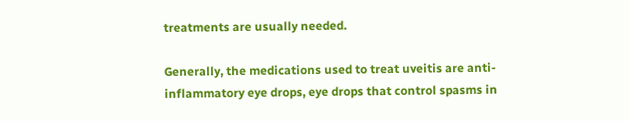treatments are usually needed.

Generally, the medications used to treat uveitis are anti-inflammatory eye drops, eye drops that control spasms in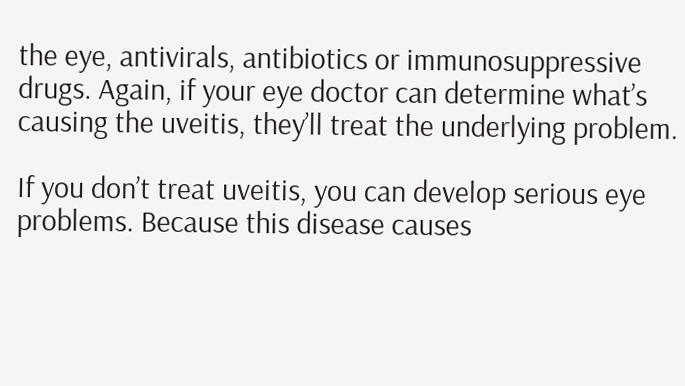the eye, antivirals, antibiotics or immunosuppressive drugs. Again, if your eye doctor can determine what’s causing the uveitis, they’ll treat the underlying problem.

If you don’t treat uveitis, you can develop serious eye problems. Because this disease causes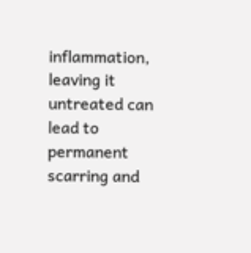inflammation, leaving it untreated can lead to permanent scarring and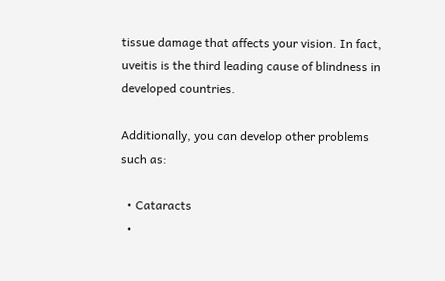tissue damage that affects your vision. In fact, uveitis is the third leading cause of blindness in developed countries.

Additionally, you can develop other problems such as:

  • Cataracts
  •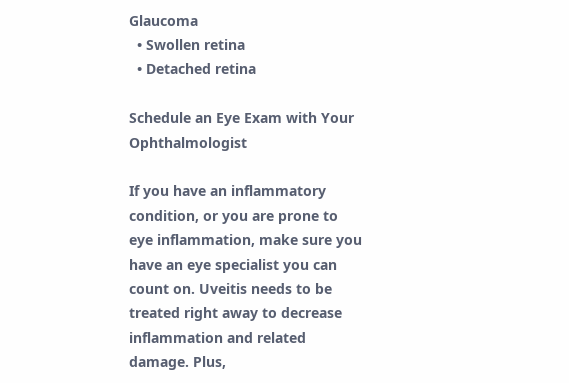Glaucoma
  • Swollen retina
  • Detached retina

Schedule an Eye Exam with Your Ophthalmologist

If you have an inflammatory condition, or you are prone to eye inflammation, make sure you have an eye specialist you can count on. Uveitis needs to be treated right away to decrease inflammation and related damage. Plus,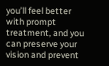you’ll feel better with prompt treatment, and you can preserve your vision and prevent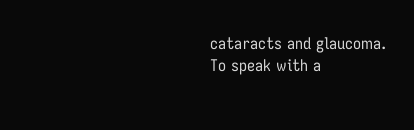cataracts and glaucoma. To speak with a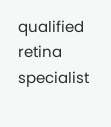qualified retina specialist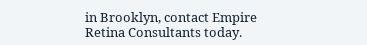in Brooklyn, contact Empire Retina Consultants today.